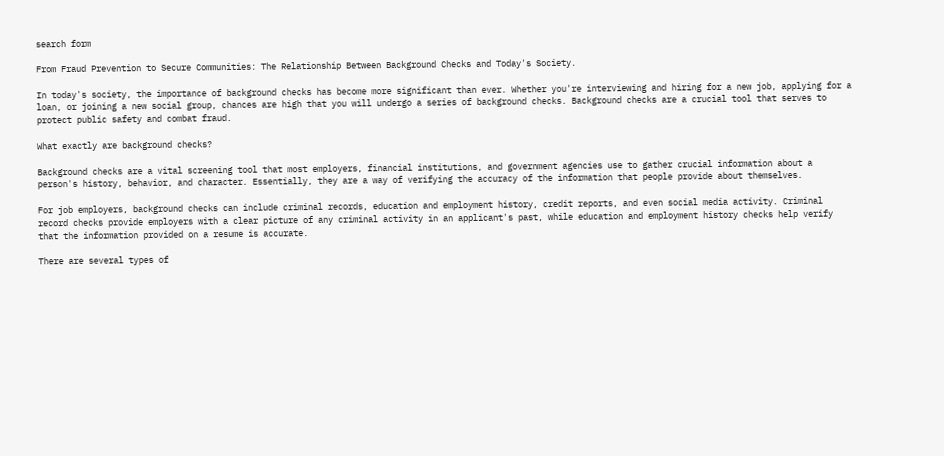search form

From Fraud Prevention to Secure Communities: The Relationship Between Background Checks and Today's Society.

In today's society, the importance of background checks has become more significant than ever. Whether you're interviewing and hiring for a new job, applying for a loan, or joining a new social group, chances are high that you will undergo a series of background checks. Background checks are a crucial tool that serves to protect public safety and combat fraud.

What exactly are background checks?

Background checks are a vital screening tool that most employers, financial institutions, and government agencies use to gather crucial information about a person's history, behavior, and character. Essentially, they are a way of verifying the accuracy of the information that people provide about themselves.

For job employers, background checks can include criminal records, education and employment history, credit reports, and even social media activity. Criminal record checks provide employers with a clear picture of any criminal activity in an applicant's past, while education and employment history checks help verify that the information provided on a resume is accurate.

There are several types of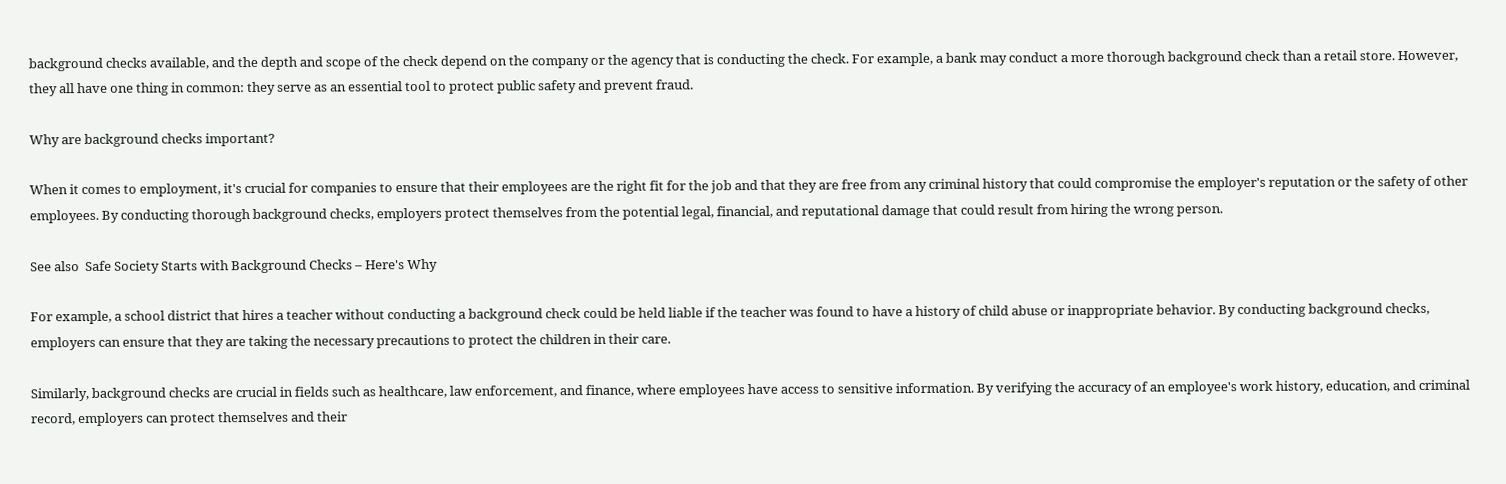background checks available, and the depth and scope of the check depend on the company or the agency that is conducting the check. For example, a bank may conduct a more thorough background check than a retail store. However, they all have one thing in common: they serve as an essential tool to protect public safety and prevent fraud.

Why are background checks important?

When it comes to employment, it's crucial for companies to ensure that their employees are the right fit for the job and that they are free from any criminal history that could compromise the employer's reputation or the safety of other employees. By conducting thorough background checks, employers protect themselves from the potential legal, financial, and reputational damage that could result from hiring the wrong person.

See also  Safe Society Starts with Background Checks – Here's Why

For example, a school district that hires a teacher without conducting a background check could be held liable if the teacher was found to have a history of child abuse or inappropriate behavior. By conducting background checks, employers can ensure that they are taking the necessary precautions to protect the children in their care.

Similarly, background checks are crucial in fields such as healthcare, law enforcement, and finance, where employees have access to sensitive information. By verifying the accuracy of an employee's work history, education, and criminal record, employers can protect themselves and their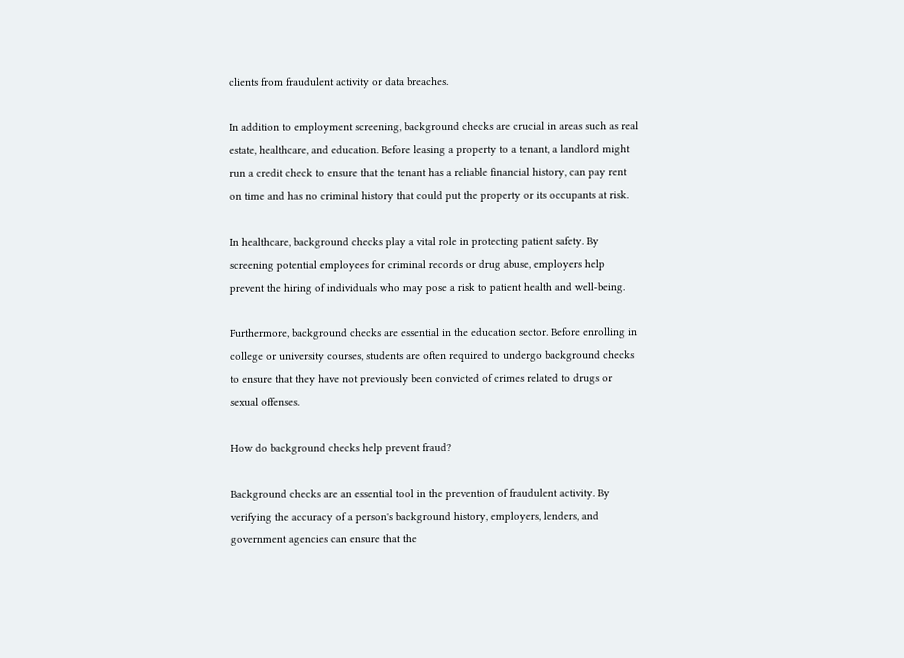clients from fraudulent activity or data breaches.

In addition to employment screening, background checks are crucial in areas such as real estate, healthcare, and education. Before leasing a property to a tenant, a landlord might run a credit check to ensure that the tenant has a reliable financial history, can pay rent on time and has no criminal history that could put the property or its occupants at risk.

In healthcare, background checks play a vital role in protecting patient safety. By screening potential employees for criminal records or drug abuse, employers help prevent the hiring of individuals who may pose a risk to patient health and well-being.

Furthermore, background checks are essential in the education sector. Before enrolling in college or university courses, students are often required to undergo background checks to ensure that they have not previously been convicted of crimes related to drugs or sexual offenses.

How do background checks help prevent fraud?

Background checks are an essential tool in the prevention of fraudulent activity. By verifying the accuracy of a person's background history, employers, lenders, and government agencies can ensure that the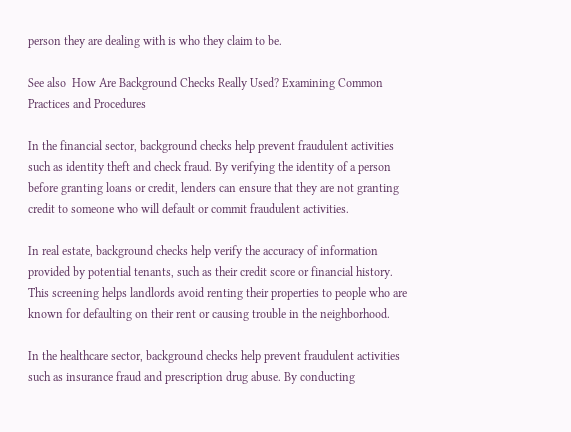person they are dealing with is who they claim to be.

See also  How Are Background Checks Really Used? Examining Common Practices and Procedures

In the financial sector, background checks help prevent fraudulent activities such as identity theft and check fraud. By verifying the identity of a person before granting loans or credit, lenders can ensure that they are not granting credit to someone who will default or commit fraudulent activities.

In real estate, background checks help verify the accuracy of information provided by potential tenants, such as their credit score or financial history. This screening helps landlords avoid renting their properties to people who are known for defaulting on their rent or causing trouble in the neighborhood.

In the healthcare sector, background checks help prevent fraudulent activities such as insurance fraud and prescription drug abuse. By conducting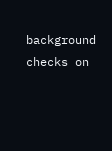background checks on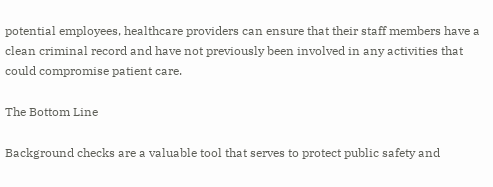potential employees, healthcare providers can ensure that their staff members have a clean criminal record and have not previously been involved in any activities that could compromise patient care.

The Bottom Line

Background checks are a valuable tool that serves to protect public safety and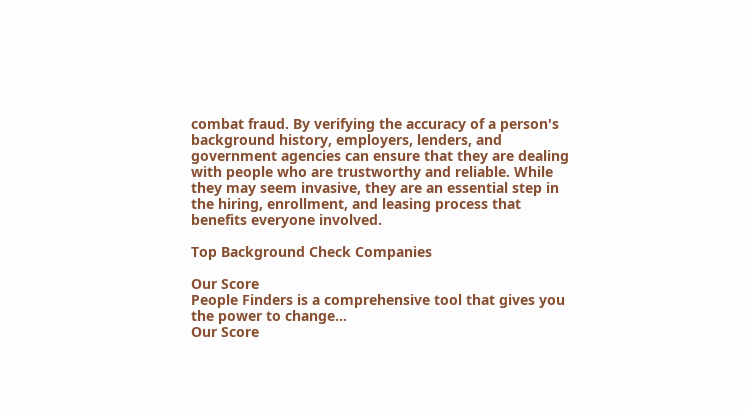combat fraud. By verifying the accuracy of a person's background history, employers, lenders, and government agencies can ensure that they are dealing with people who are trustworthy and reliable. While they may seem invasive, they are an essential step in the hiring, enrollment, and leasing process that benefits everyone involved.

Top Background Check Companies

Our Score
People Finders is a comprehensive tool that gives you the power to change...
Our Score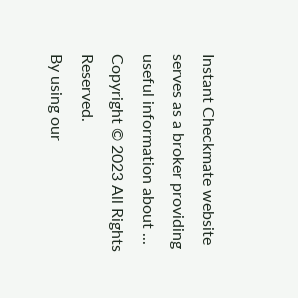Instant Checkmate website serves as a broker providing useful information about ...
Copyright © 2023 All Rights Reserved.
By using our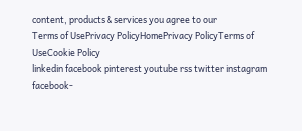content, products & services you agree to our
Terms of UsePrivacy PolicyHomePrivacy PolicyTerms of UseCookie Policy
linkedin facebook pinterest youtube rss twitter instagram facebook-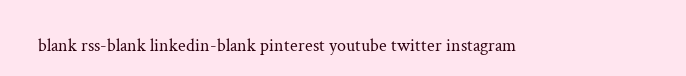blank rss-blank linkedin-blank pinterest youtube twitter instagram